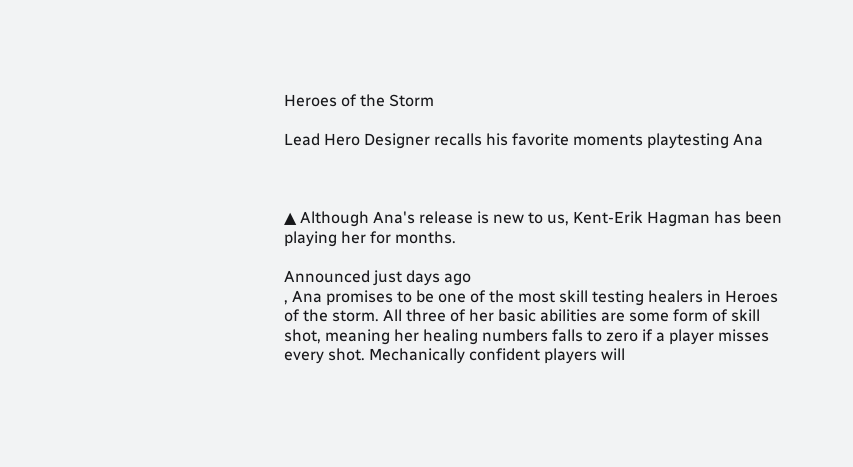Heroes of the Storm

Lead Hero Designer recalls his favorite moments playtesting Ana



▲ Although Ana's release is new to us, Kent-Erik Hagman has been playing her for months.

Announced just days ago
, Ana promises to be one of the most skill testing healers in Heroes of the storm. All three of her basic abilities are some form of skill shot, meaning her healing numbers falls to zero if a player misses every shot. Mechanically confident players will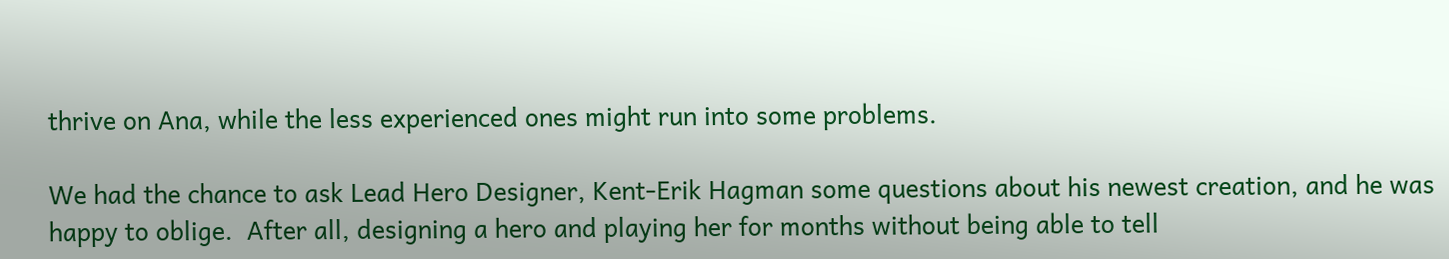thrive on Ana, while the less experienced ones might run into some problems.

We had the chance to ask Lead Hero Designer, Kent-Erik Hagman some questions about his newest creation, and he was happy to oblige.  After all, designing a hero and playing her for months without being able to tell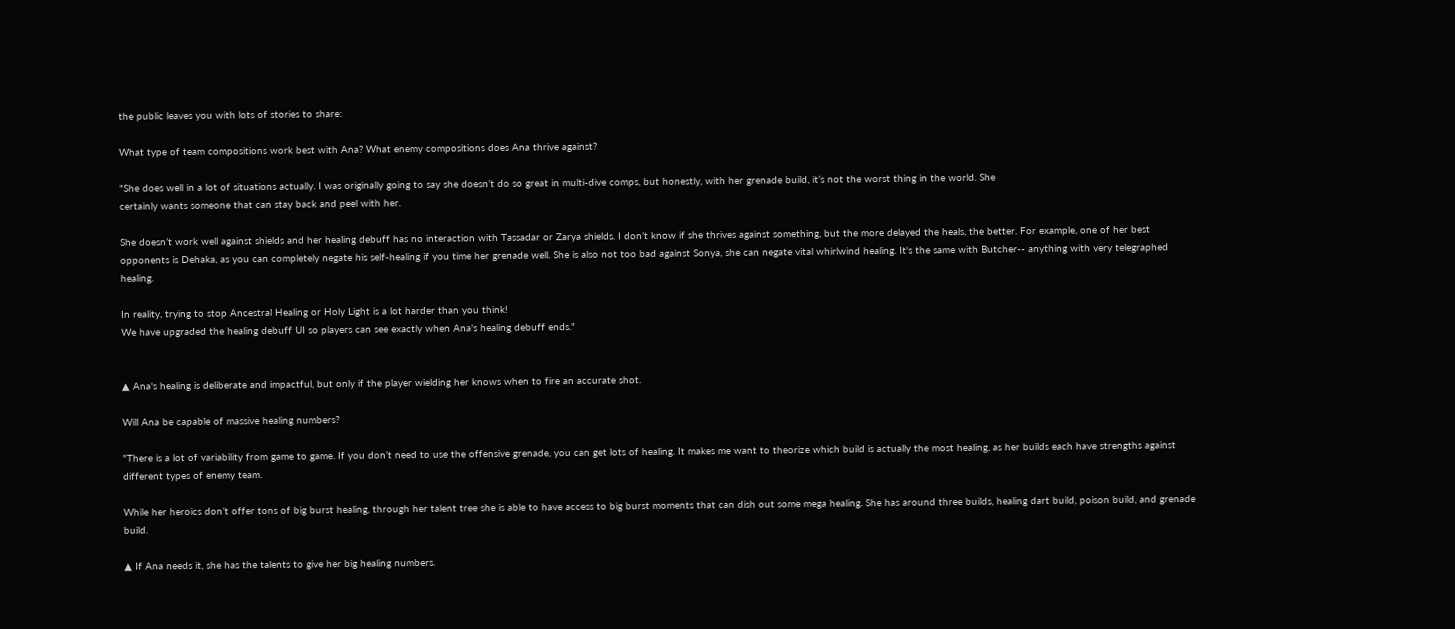the public leaves you with lots of stories to share:

What type of team compositions work best with Ana? What enemy compositions does Ana thrive against?

"She does well in a lot of situations actually. I was originally going to say she doesn’t do so great in multi-dive comps, but honestly, with her grenade build, it’s not the worst thing in the world. She
certainly wants someone that can stay back and peel with her.

She doesn’t work well against shields and her healing debuff has no interaction with Tassadar or Zarya shields. I don’t know if she thrives against something, but the more delayed the heals, the better. For example, one of her best opponents is Dehaka, as you can completely negate his self-healing if you time her grenade well. She is also not too bad against Sonya, she can negate vital whirlwind healing. It's the same with Butcher-- anything with very telegraphed healing.

In reality, trying to stop Ancestral Healing or Holy Light is a lot harder than you think!
We have upgraded the healing debuff UI so players can see exactly when Ana's healing debuff ends."


▲ Ana's healing is deliberate and impactful, but only if the player wielding her knows when to fire an accurate shot.

Will Ana be capable of massive healing numbers?

"There is a lot of variability from game to game. If you don’t need to use the offensive grenade, you can get lots of healing. It makes me want to theorize which build is actually the most healing, as her builds each have strengths against different types of enemy team.

While her heroics don’t offer tons of big burst healing, through her talent tree she is able to have access to big burst moments that can dish out some mega healing. She has around three builds, healing dart build, poison build, and grenade build.

▲ If Ana needs it, she has the talents to give her big healing numbers.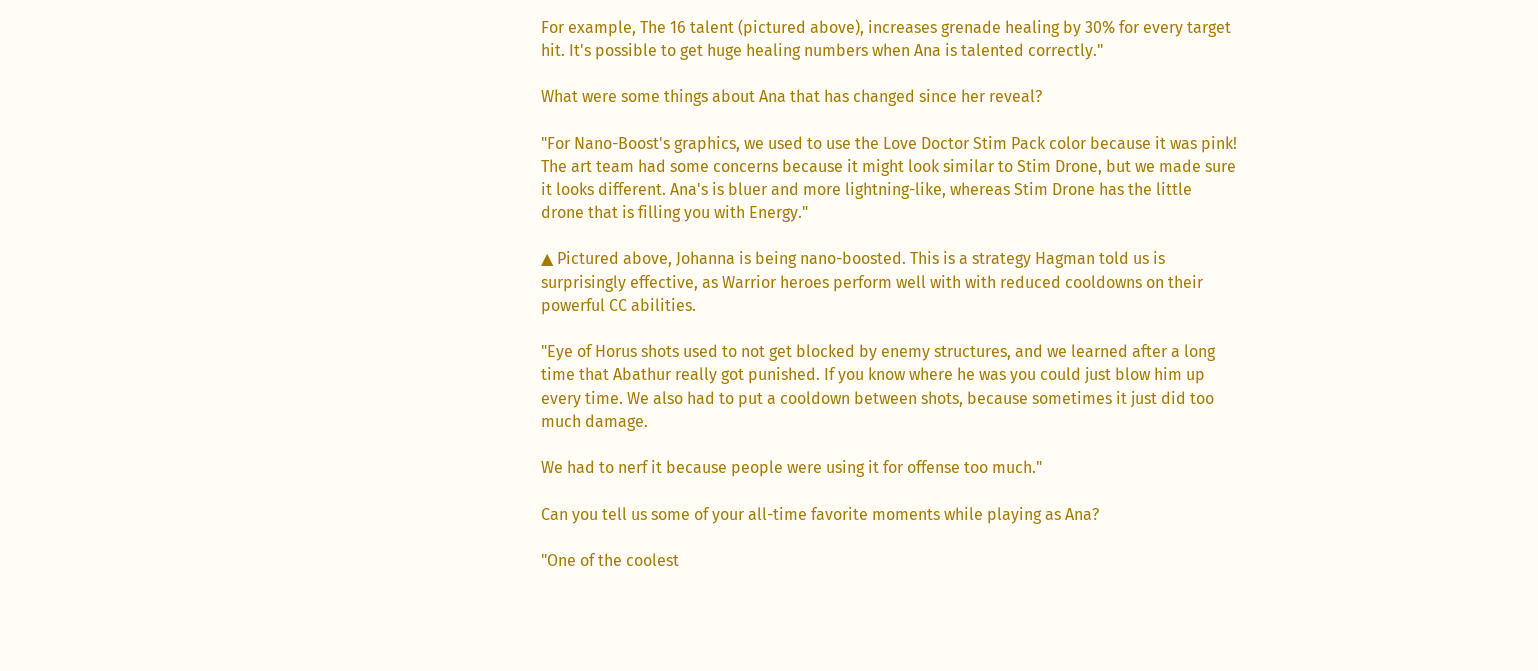For example, The 16 talent (pictured above), increases grenade healing by 30% for every target hit. It's possible to get huge healing numbers when Ana is talented correctly."

What were some things about Ana that has changed since her reveal?

"For Nano-Boost's graphics, we used to use the Love Doctor Stim Pack color because it was pink! The art team had some concerns because it might look similar to Stim Drone, but we made sure it looks different. Ana's is bluer and more lightning-like, whereas Stim Drone has the little drone that is filling you with Energy."

▲ Pictured above, Johanna is being nano-boosted. This is a strategy Hagman told us is surprisingly effective, as Warrior heroes perform well with with reduced cooldowns on their powerful CC abilities.

"Eye of Horus shots used to not get blocked by enemy structures, and we learned after a long time that Abathur really got punished. If you know where he was you could just blow him up every time. We also had to put a cooldown between shots, because sometimes it just did too much damage.

We had to nerf it because people were using it for offense too much."

Can you tell us some of your all-time favorite moments while playing as Ana?

"One of the coolest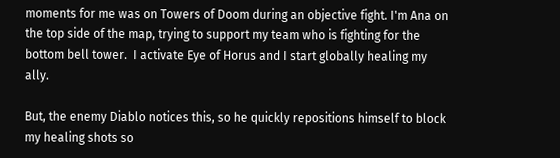moments for me was on Towers of Doom during an objective fight. I'm Ana on the top side of the map, trying to support my team who is fighting for the bottom bell tower.  I activate Eye of Horus and I start globally healing my ally.

But, the enemy Diablo notices this, so he quickly repositions himself to block my healing shots so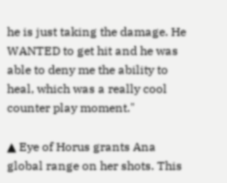he is just taking the damage. He WANTED to get hit and he was able to deny me the ability to heal, which was a really cool counter play moment."

▲ Eye of Horus grants Ana global range on her shots. This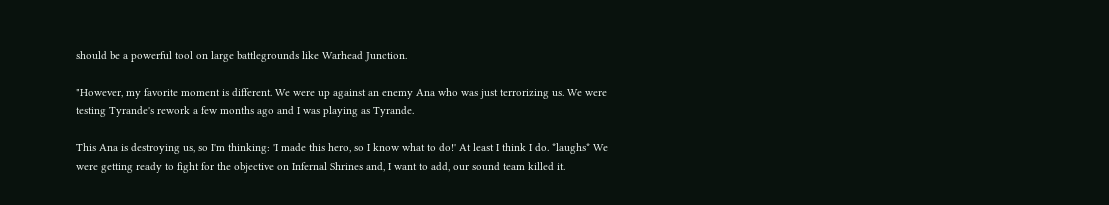should be a powerful tool on large battlegrounds like Warhead Junction.

"However, my favorite moment is different. We were up against an enemy Ana who was just terrorizing us. We were testing Tyrande's rework a few months ago and I was playing as Tyrande.

This Ana is destroying us, so I'm thinking: 'I made this hero, so I know what to do!' At least I think I do. *laughs* We were getting ready to fight for the objective on Infernal Shrines and, I want to add, our sound team killed it.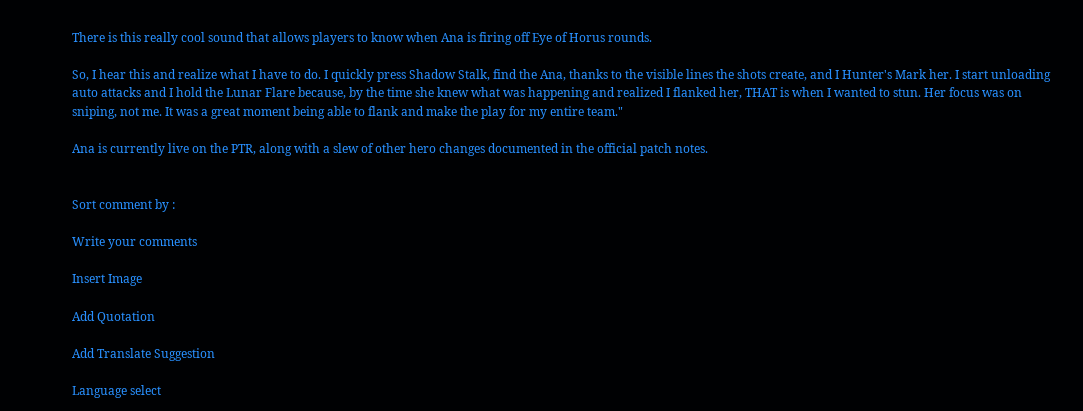There is this really cool sound that allows players to know when Ana is firing off Eye of Horus rounds.

So, I hear this and realize what I have to do. I quickly press Shadow Stalk, find the Ana, thanks to the visible lines the shots create, and I Hunter's Mark her. I start unloading auto attacks and I hold the Lunar Flare because, by the time she knew what was happening and realized I flanked her, THAT is when I wanted to stun. Her focus was on sniping, not me. It was a great moment being able to flank and make the play for my entire team."

Ana is currently live on the PTR, along with a slew of other hero changes documented in the official patch notes.


Sort comment by :

Write your comments

Insert Image

Add Quotation

Add Translate Suggestion

Language select